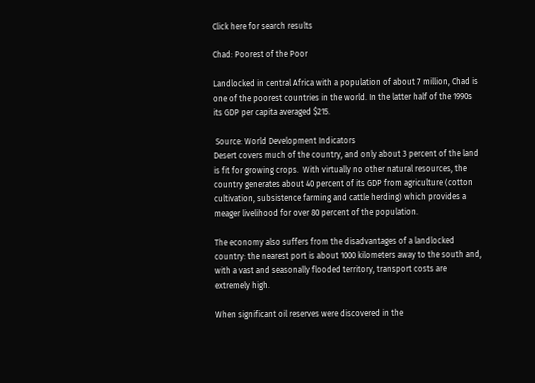Click here for search results

Chad: Poorest of the Poor

Landlocked in central Africa with a population of about 7 million, Chad is one of the poorest countries in the world. In the latter half of the 1990s its GDP per capita averaged $215.

 Source: World Development Indicators
Desert covers much of the country, and only about 3 percent of the land is fit for growing crops.  With virtually no other natural resources, the country generates about 40 percent of its GDP from agriculture (cotton cultivation, subsistence farming and cattle herding) which provides a meager livelihood for over 80 percent of the population.

The economy also suffers from the disadvantages of a landlocked country: the nearest port is about 1000 kilometers away to the south and, with a vast and seasonally flooded territory, transport costs are extremely high.

When significant oil reserves were discovered in the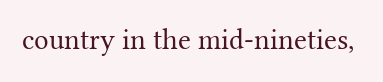country in the mid-nineties,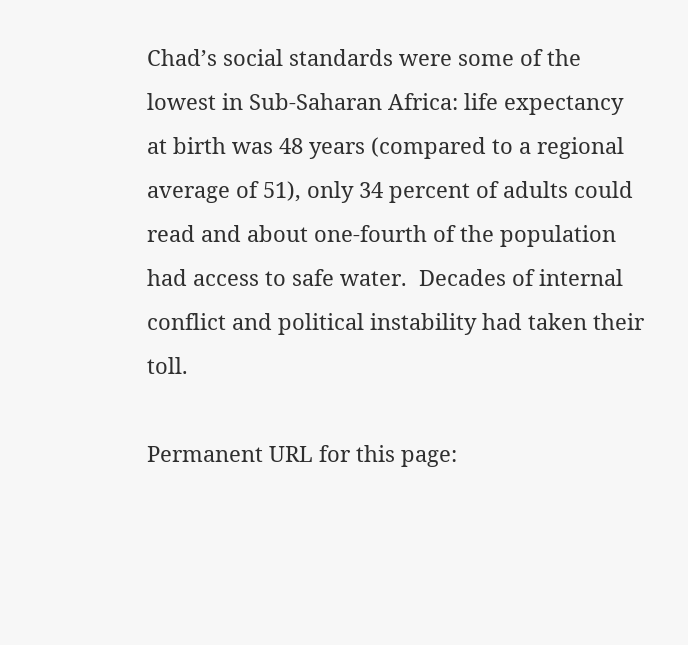Chad’s social standards were some of the lowest in Sub-Saharan Africa: life expectancy at birth was 48 years (compared to a regional average of 51), only 34 percent of adults could read and about one-fourth of the population had access to safe water.  Decades of internal conflict and political instability had taken their toll.

Permanent URL for this page: